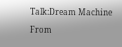Talk:Dream Machine

From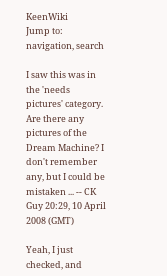KeenWiki
Jump to: navigation, search

I saw this was in the 'needs pictures' category. Are there any pictures of the Dream Machine? I don't remember any, but I could be mistaken ... -- CK Guy 20:29, 10 April 2008 (GMT)

Yeah, I just checked, and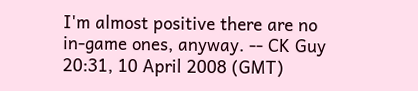I'm almost positive there are no in-game ones, anyway. -- CK Guy 20:31, 10 April 2008 (GMT)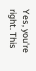Yes, you're right. This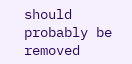should probably be removed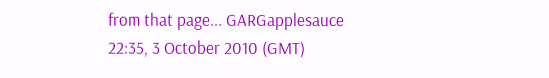from that page... GARGapplesauce 22:35, 3 October 2010 (GMT)